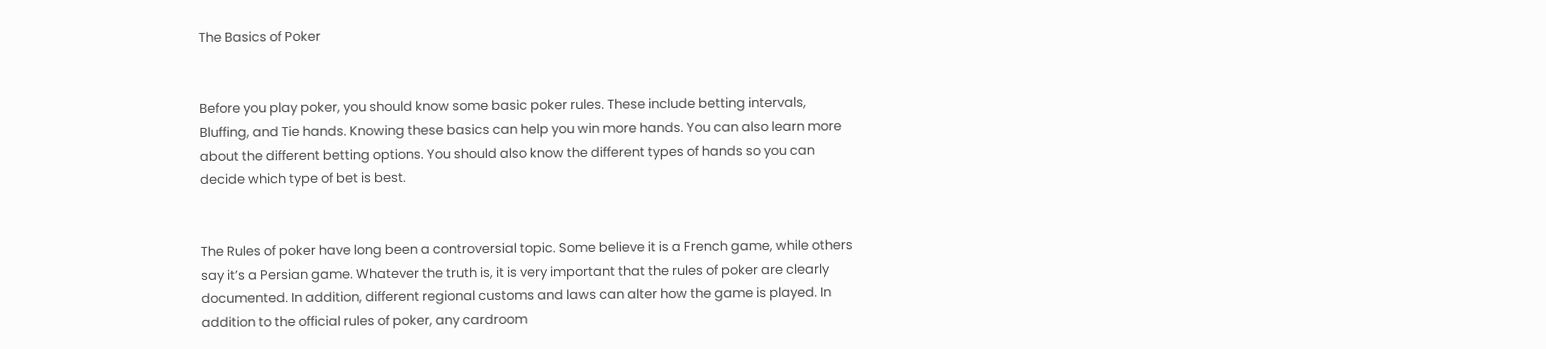The Basics of Poker


Before you play poker, you should know some basic poker rules. These include betting intervals, Bluffing, and Tie hands. Knowing these basics can help you win more hands. You can also learn more about the different betting options. You should also know the different types of hands so you can decide which type of bet is best.


The Rules of poker have long been a controversial topic. Some believe it is a French game, while others say it’s a Persian game. Whatever the truth is, it is very important that the rules of poker are clearly documented. In addition, different regional customs and laws can alter how the game is played. In addition to the official rules of poker, any cardroom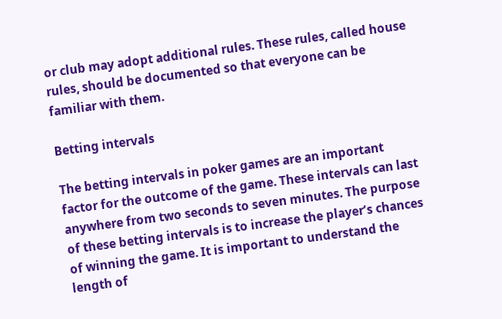or club may adopt additional rules. These rules, called house rules, should be documented so that everyone can be familiar with them.

Betting intervals

The betting intervals in poker games are an important factor for the outcome of the game. These intervals can last anywhere from two seconds to seven minutes. The purpose of these betting intervals is to increase the player’s chances of winning the game. It is important to understand the length of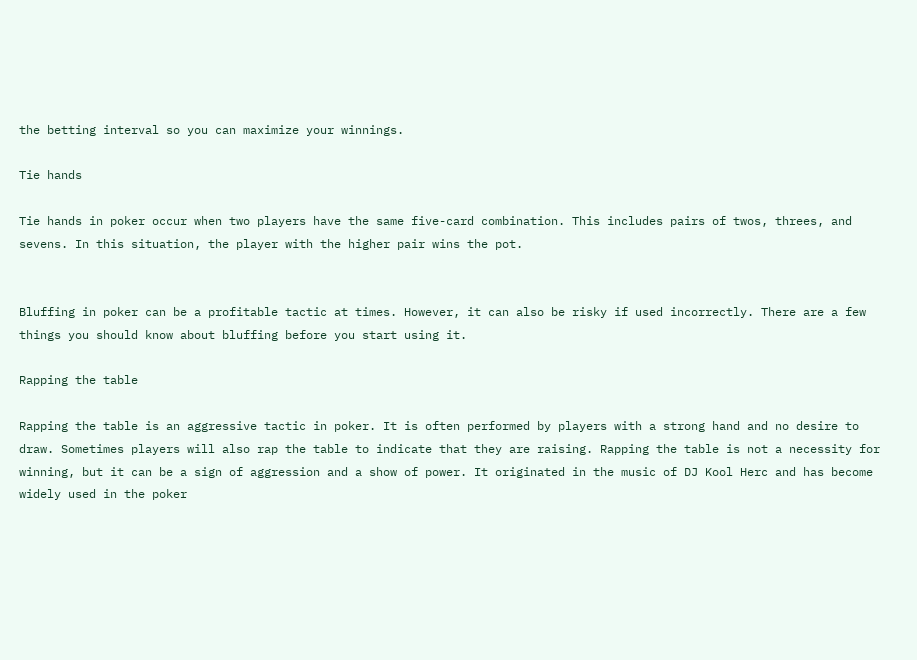the betting interval so you can maximize your winnings.

Tie hands

Tie hands in poker occur when two players have the same five-card combination. This includes pairs of twos, threes, and sevens. In this situation, the player with the higher pair wins the pot.


Bluffing in poker can be a profitable tactic at times. However, it can also be risky if used incorrectly. There are a few things you should know about bluffing before you start using it.

Rapping the table

Rapping the table is an aggressive tactic in poker. It is often performed by players with a strong hand and no desire to draw. Sometimes players will also rap the table to indicate that they are raising. Rapping the table is not a necessity for winning, but it can be a sign of aggression and a show of power. It originated in the music of DJ Kool Herc and has become widely used in the poker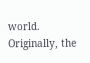world. Originally, the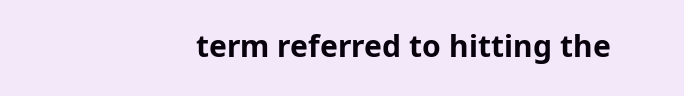term referred to hitting the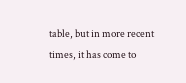table, but in more recent times, it has come to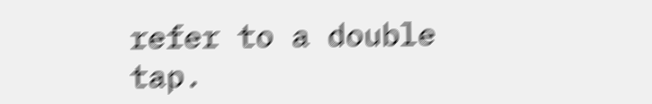refer to a double tap.